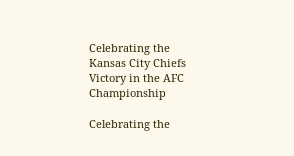Celebrating the Kansas City Chiefs Victory in the AFC Championship

Celebrating the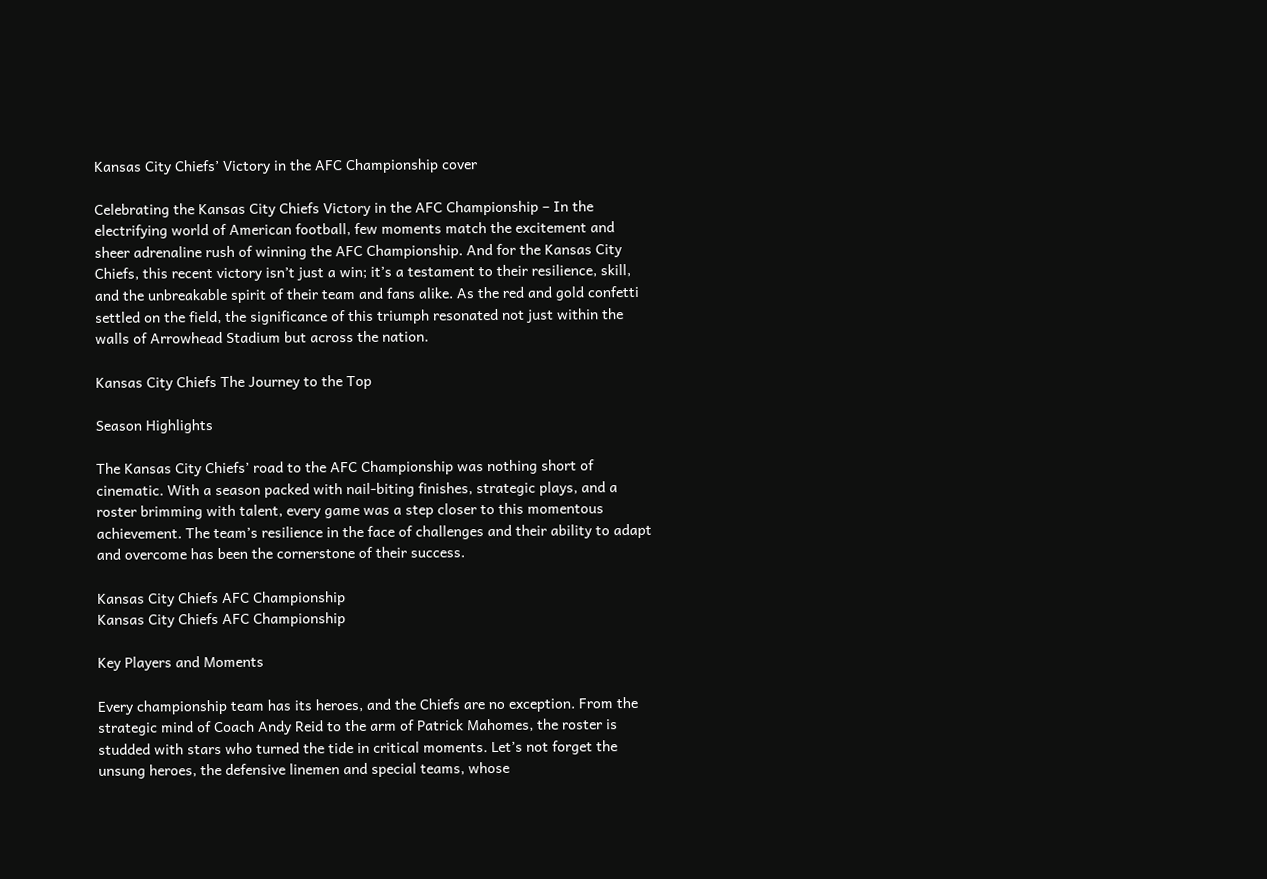Kansas City Chiefs’ Victory in the AFC Championship cover

Celebrating the Kansas City Chiefs Victory in the AFC Championship – In the electrifying world of American football, few moments match the excitement and sheer adrenaline rush of winning the AFC Championship. And for the Kansas City Chiefs, this recent victory isn’t just a win; it’s a testament to their resilience, skill, and the unbreakable spirit of their team and fans alike. As the red and gold confetti settled on the field, the significance of this triumph resonated not just within the walls of Arrowhead Stadium but across the nation.

Kansas City Chiefs The Journey to the Top

Season Highlights

The Kansas City Chiefs’ road to the AFC Championship was nothing short of cinematic. With a season packed with nail-biting finishes, strategic plays, and a roster brimming with talent, every game was a step closer to this momentous achievement. The team’s resilience in the face of challenges and their ability to adapt and overcome has been the cornerstone of their success.

Kansas City Chiefs AFC Championship
Kansas City Chiefs AFC Championship

Key Players and Moments

Every championship team has its heroes, and the Chiefs are no exception. From the strategic mind of Coach Andy Reid to the arm of Patrick Mahomes, the roster is studded with stars who turned the tide in critical moments. Let’s not forget the unsung heroes, the defensive linemen and special teams, whose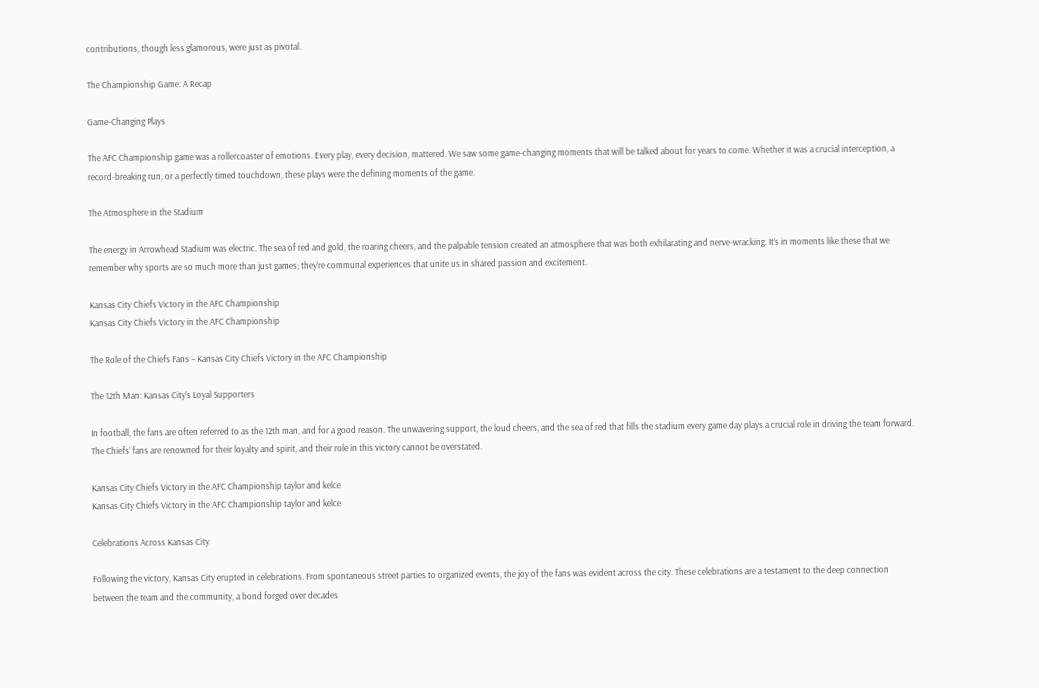contributions, though less glamorous, were just as pivotal.

The Championship Game: A Recap

Game-Changing Plays

The AFC Championship game was a rollercoaster of emotions. Every play, every decision, mattered. We saw some game-changing moments that will be talked about for years to come. Whether it was a crucial interception, a record-breaking run, or a perfectly timed touchdown, these plays were the defining moments of the game.

The Atmosphere in the Stadium

The energy in Arrowhead Stadium was electric. The sea of red and gold, the roaring cheers, and the palpable tension created an atmosphere that was both exhilarating and nerve-wracking. It’s in moments like these that we remember why sports are so much more than just games; they’re communal experiences that unite us in shared passion and excitement.

Kansas City Chiefs Victory in the AFC Championship
Kansas City Chiefs Victory in the AFC Championship

The Role of the Chiefs Fans – Kansas City Chiefs Victory in the AFC Championship

The 12th Man: Kansas City’s Loyal Supporters

In football, the fans are often referred to as the 12th man, and for a good reason. The unwavering support, the loud cheers, and the sea of red that fills the stadium every game day plays a crucial role in driving the team forward. The Chiefs’ fans are renowned for their loyalty and spirit, and their role in this victory cannot be overstated.

Kansas City Chiefs Victory in the AFC Championship taylor and kelce
Kansas City Chiefs Victory in the AFC Championship taylor and kelce

Celebrations Across Kansas City

Following the victory, Kansas City erupted in celebrations. From spontaneous street parties to organized events, the joy of the fans was evident across the city. These celebrations are a testament to the deep connection between the team and the community, a bond forged over decades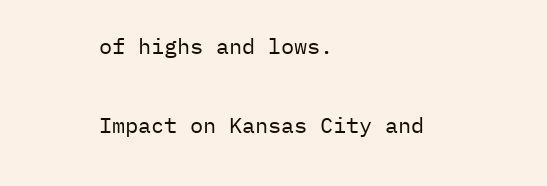of highs and lows.

Impact on Kansas City and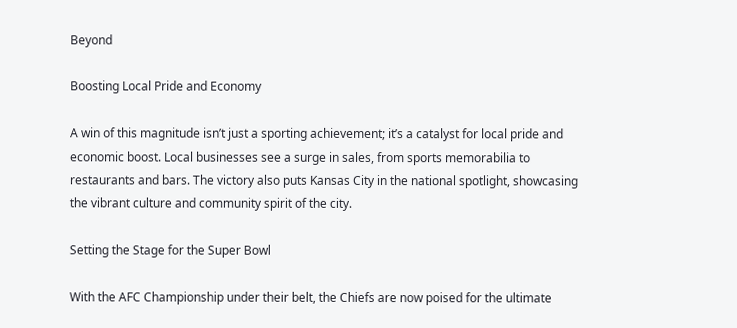Beyond

Boosting Local Pride and Economy

A win of this magnitude isn’t just a sporting achievement; it’s a catalyst for local pride and economic boost. Local businesses see a surge in sales, from sports memorabilia to restaurants and bars. The victory also puts Kansas City in the national spotlight, showcasing the vibrant culture and community spirit of the city.

Setting the Stage for the Super Bowl

With the AFC Championship under their belt, the Chiefs are now poised for the ultimate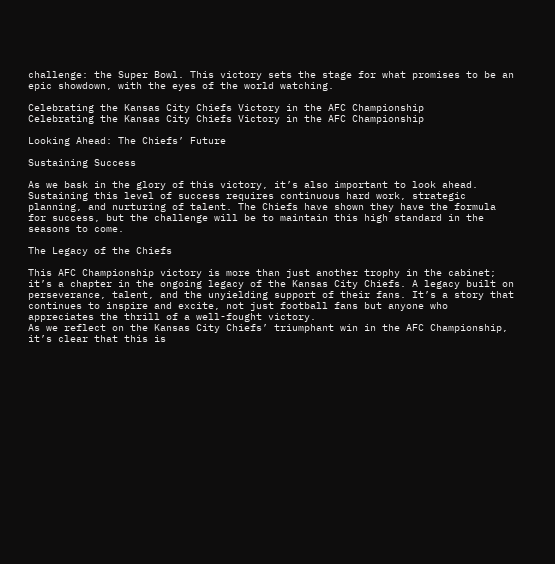challenge: the Super Bowl. This victory sets the stage for what promises to be an epic showdown, with the eyes of the world watching.

Celebrating the Kansas City Chiefs Victory in the AFC Championship
Celebrating the Kansas City Chiefs Victory in the AFC Championship

Looking Ahead: The Chiefs’ Future

Sustaining Success

As we bask in the glory of this victory, it’s also important to look ahead. Sustaining this level of success requires continuous hard work, strategic planning, and nurturing of talent. The Chiefs have shown they have the formula for success, but the challenge will be to maintain this high standard in the seasons to come.

The Legacy of the Chiefs

This AFC Championship victory is more than just another trophy in the cabinet; it’s a chapter in the ongoing legacy of the Kansas City Chiefs. A legacy built on perseverance, talent, and the unyielding support of their fans. It’s a story that continues to inspire and excite, not just football fans but anyone who appreciates the thrill of a well-fought victory.
As we reflect on the Kansas City Chiefs’ triumphant win in the AFC Championship, it’s clear that this is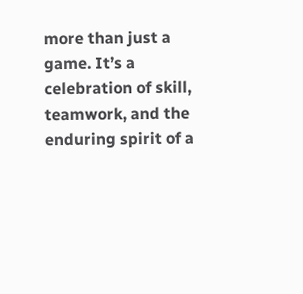more than just a game. It’s a celebration of skill, teamwork, and the enduring spirit of a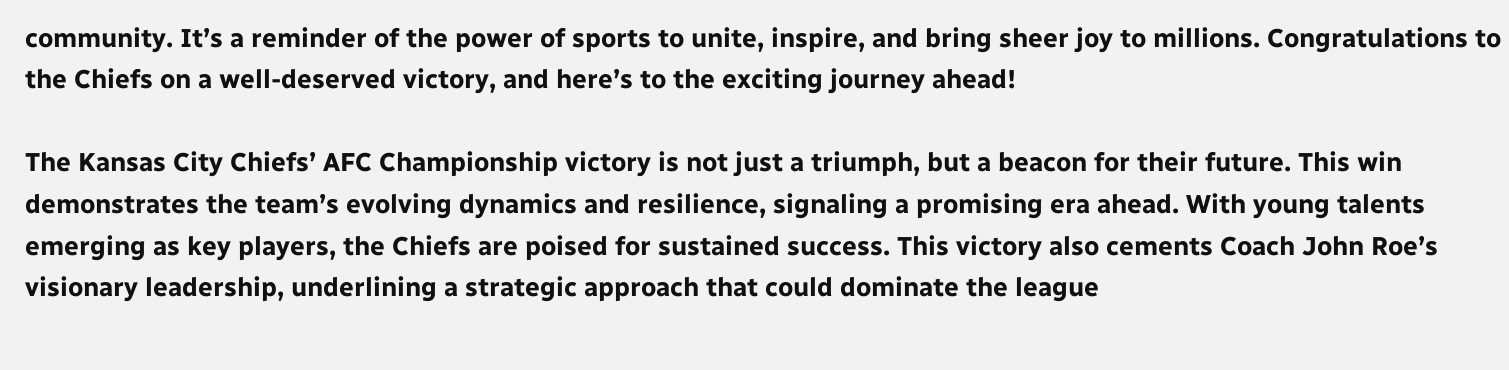community. It’s a reminder of the power of sports to unite, inspire, and bring sheer joy to millions. Congratulations to the Chiefs on a well-deserved victory, and here’s to the exciting journey ahead!

The Kansas City Chiefs’ AFC Championship victory is not just a triumph, but a beacon for their future. This win demonstrates the team’s evolving dynamics and resilience, signaling a promising era ahead. With young talents emerging as key players, the Chiefs are poised for sustained success. This victory also cements Coach John Roe’s visionary leadership, underlining a strategic approach that could dominate the league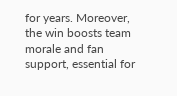for years. Moreover, the win boosts team morale and fan support, essential for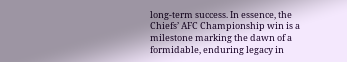long-term success. In essence, the Chiefs’ AFC Championship win is a milestone marking the dawn of a formidable, enduring legacy in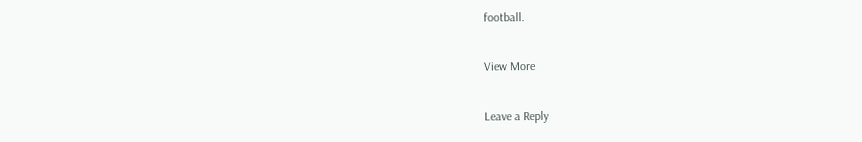football.

View More

Leave a Reply